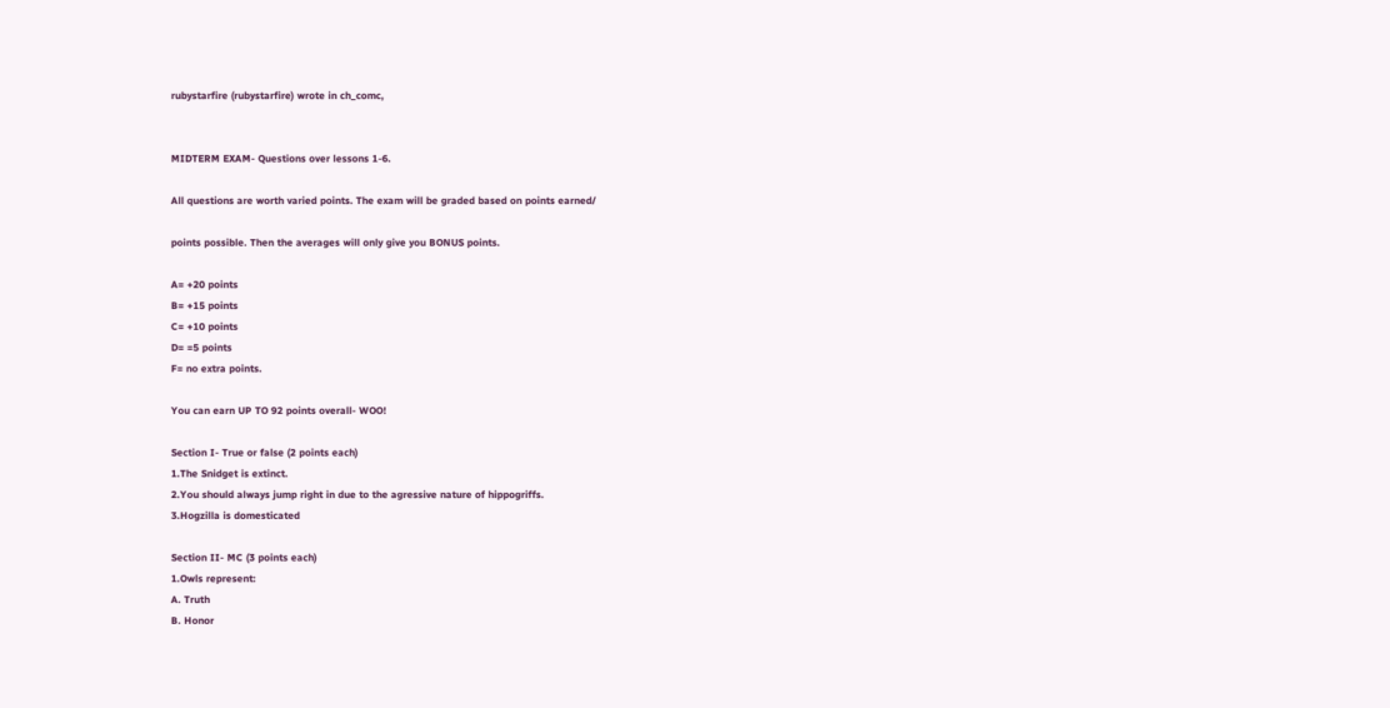rubystarfire (rubystarfire) wrote in ch_comc,


MIDTERM EXAM- Questions over lessons 1-6.

All questions are worth varied points. The exam will be graded based on points earned/

points possible. Then the averages will only give you BONUS points.

A= +20 points
B= +15 points
C= +10 points
D= =5 points
F= no extra points.

You can earn UP TO 92 points overall- WOO!

Section I- True or false (2 points each)
1.The Snidget is extinct.
2.You should always jump right in due to the agressive nature of hippogriffs.
3.Hogzilla is domesticated

Section II- MC (3 points each)
1.Owls represent:
A. Truth
B. Honor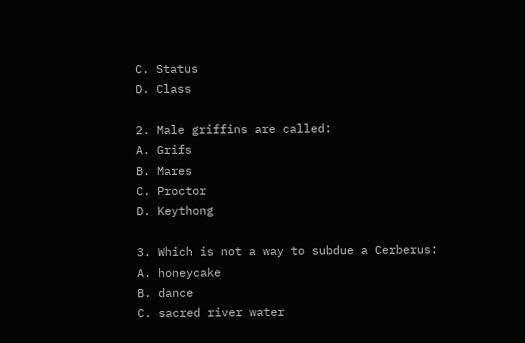C. Status
D. Class

2. Male griffins are called:
A. Grifs
B. Mares
C. Proctor
D. Keythong

3. Which is not a way to subdue a Cerberus:
A. honeycake
B. dance
C. sacred river water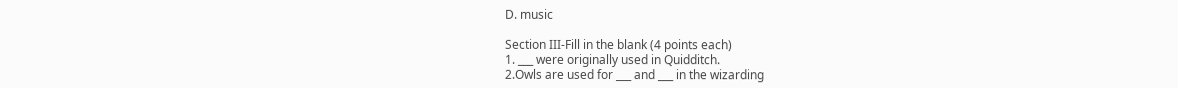D. music

Section III-Fill in the blank (4 points each)
1. ___ were originally used in Quidditch.
2.Owls are used for ___ and ___ in the wizarding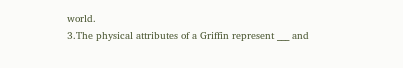world.
3.The physical attributes of a Griffin represent ___ and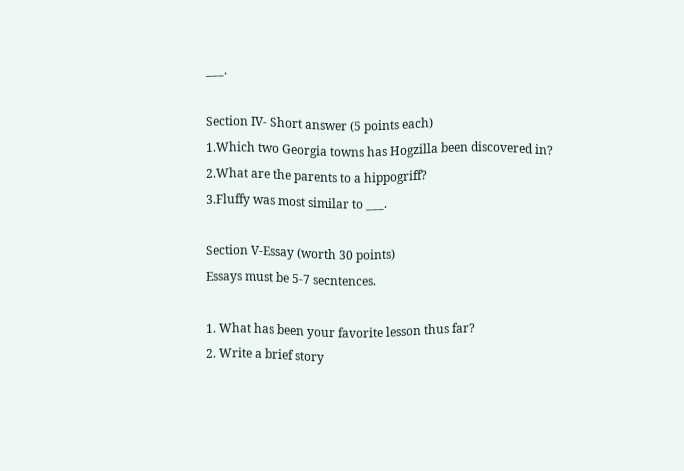___.

Section IV- Short answer (5 points each)
1.Which two Georgia towns has Hogzilla been discovered in?
2.What are the parents to a hippogriff?
3.Fluffy was most similar to ___.

Section V-Essay (worth 30 points)
Essays must be 5-7 secntences.

1. What has been your favorite lesson thus far?
2. Write a brief story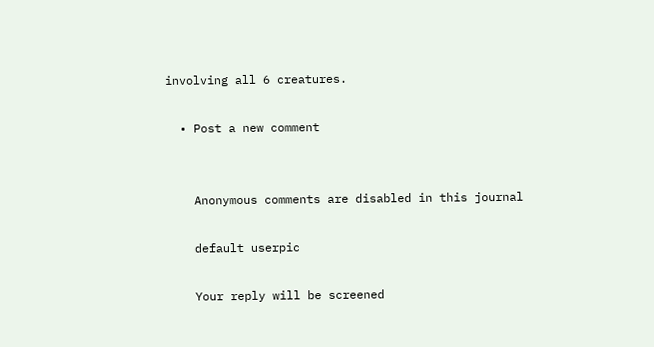involving all 6 creatures.

  • Post a new comment


    Anonymous comments are disabled in this journal

    default userpic

    Your reply will be screened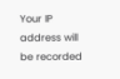Your IP address will be recorded